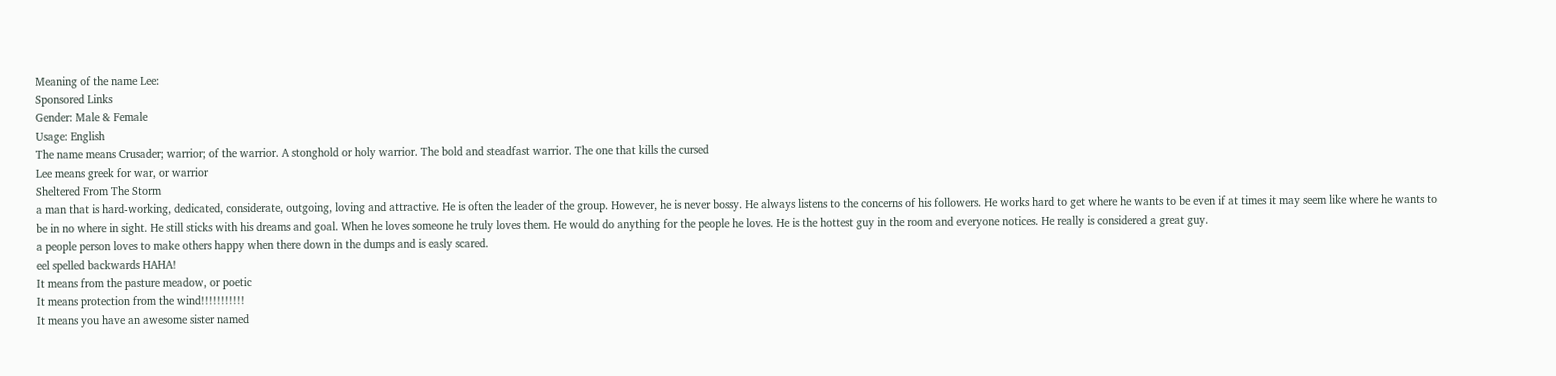Meaning of the name Lee:
Sponsored Links
Gender: Male & Female
Usage: English
The name means Crusader; warrior; of the warrior. A stonghold or holy warrior. The bold and steadfast warrior. The one that kills the cursed
Lee means greek for war, or warrior
Sheltered From The Storm
a man that is hard-working, dedicated, considerate, outgoing, loving and attractive. He is often the leader of the group. However, he is never bossy. He always listens to the concerns of his followers. He works hard to get where he wants to be even if at times it may seem like where he wants to be in no where in sight. He still sticks with his dreams and goal. When he loves someone he truly loves them. He would do anything for the people he loves. He is the hottest guy in the room and everyone notices. He really is considered a great guy.
a people person loves to make others happy when there down in the dumps and is easly scared.
eel spelled backwards HAHA!
It means from the pasture meadow, or poetic
It means protection from the wind!!!!!!!!!!!
It means you have an awesome sister named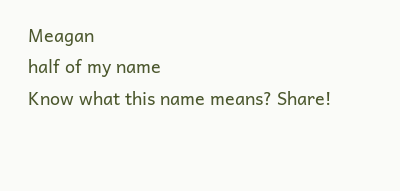Meagan
half of my name
Know what this name means? Share!